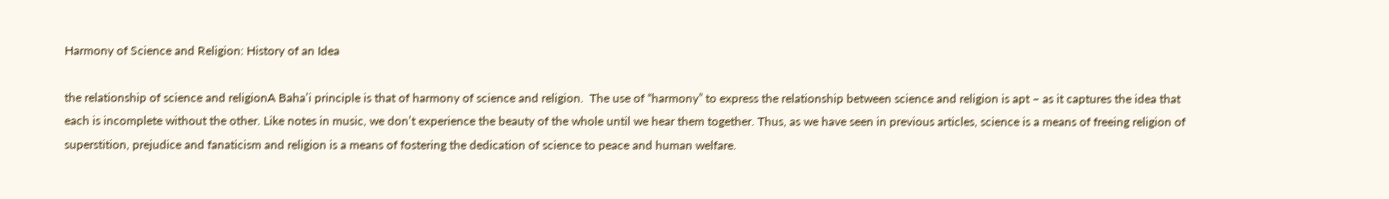Harmony of Science and Religion: History of an Idea

the relationship of science and religionA Baha’i principle is that of harmony of science and religion.  The use of “harmony” to express the relationship between science and religion is apt – as it captures the idea that each is incomplete without the other. Like notes in music, we don’t experience the beauty of the whole until we hear them together. Thus, as we have seen in previous articles, science is a means of freeing religion of superstition, prejudice and fanaticism and religion is a means of fostering the dedication of science to peace and human welfare.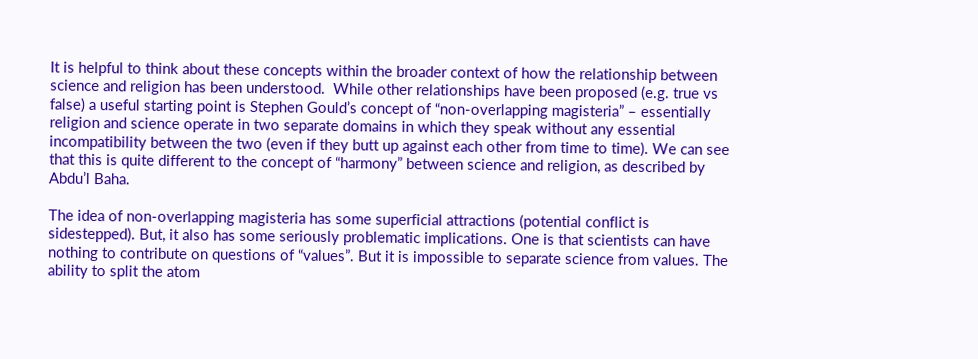It is helpful to think about these concepts within the broader context of how the relationship between science and religion has been understood.  While other relationships have been proposed (e.g. true vs false) a useful starting point is Stephen Gould’s concept of “non-overlapping magisteria” – essentially religion and science operate in two separate domains in which they speak without any essential incompatibility between the two (even if they butt up against each other from time to time). We can see that this is quite different to the concept of “harmony” between science and religion, as described by Abdu’l Baha.

The idea of non-overlapping magisteria has some superficial attractions (potential conflict is sidestepped). But, it also has some seriously problematic implications. One is that scientists can have nothing to contribute on questions of “values”. But it is impossible to separate science from values. The ability to split the atom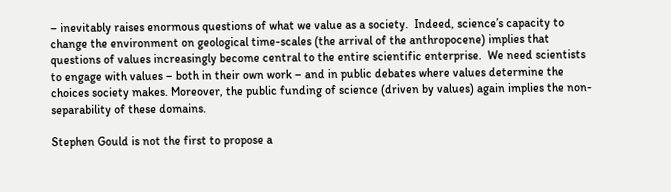– inevitably raises enormous questions of what we value as a society.  Indeed, science’s capacity to change the environment on geological time-scales (the arrival of the anthropocene) implies that questions of values increasingly become central to the entire scientific enterprise.  We need scientists to engage with values – both in their own work – and in public debates where values determine the choices society makes. Moreover, the public funding of science (driven by values) again implies the non-separability of these domains.

Stephen Gould is not the first to propose a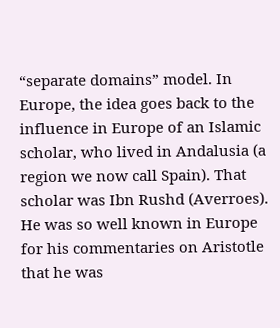“separate domains” model. In Europe, the idea goes back to the influence in Europe of an Islamic scholar, who lived in Andalusia (a region we now call Spain). That scholar was Ibn Rushd (Averroes). He was so well known in Europe for his commentaries on Aristotle that he was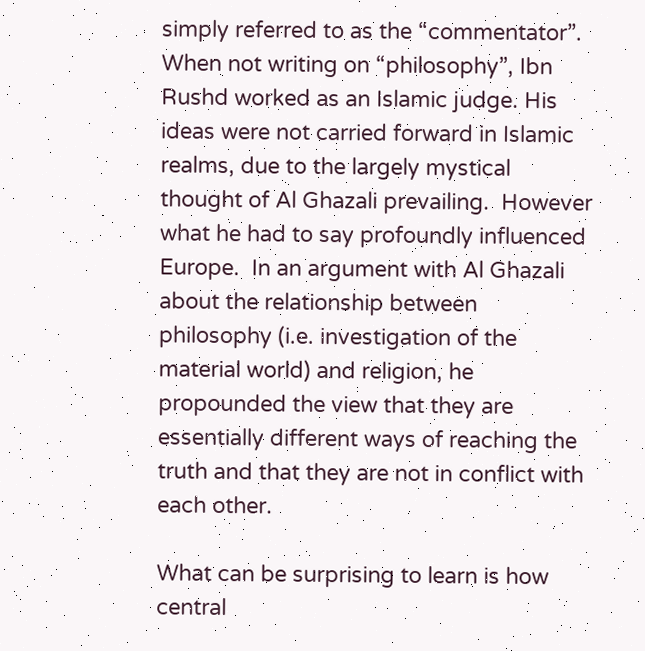simply referred to as the “commentator”. When not writing on “philosophy”, Ibn Rushd worked as an Islamic judge. His ideas were not carried forward in Islamic realms, due to the largely mystical thought of Al Ghazali prevailing.  However what he had to say profoundly influenced Europe.  In an argument with Al Ghazali about the relationship between philosophy (i.e. investigation of the material world) and religion, he propounded the view that they are essentially different ways of reaching the truth and that they are not in conflict with each other.

What can be surprising to learn is how central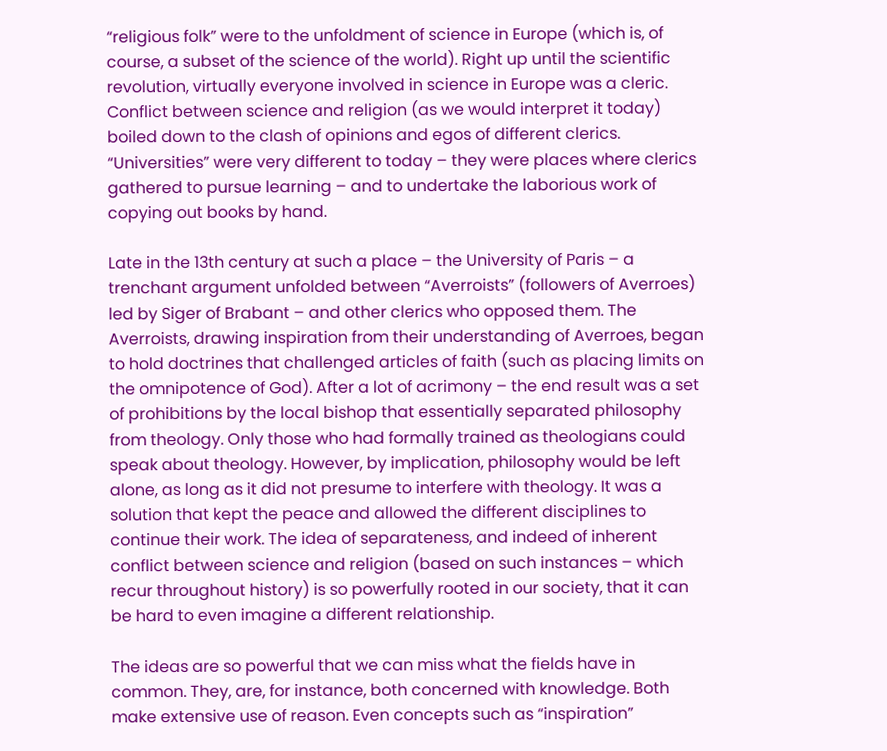“religious folk” were to the unfoldment of science in Europe (which is, of course, a subset of the science of the world). Right up until the scientific revolution, virtually everyone involved in science in Europe was a cleric. Conflict between science and religion (as we would interpret it today) boiled down to the clash of opinions and egos of different clerics.  “Universities” were very different to today – they were places where clerics gathered to pursue learning – and to undertake the laborious work of copying out books by hand.

Late in the 13th century at such a place – the University of Paris – a trenchant argument unfolded between “Averroists” (followers of Averroes) led by Siger of Brabant – and other clerics who opposed them. The Averroists, drawing inspiration from their understanding of Averroes, began to hold doctrines that challenged articles of faith (such as placing limits on the omnipotence of God). After a lot of acrimony – the end result was a set of prohibitions by the local bishop that essentially separated philosophy from theology. Only those who had formally trained as theologians could speak about theology. However, by implication, philosophy would be left alone, as long as it did not presume to interfere with theology. It was a solution that kept the peace and allowed the different disciplines to continue their work. The idea of separateness, and indeed of inherent conflict between science and religion (based on such instances – which recur throughout history) is so powerfully rooted in our society, that it can be hard to even imagine a different relationship.

The ideas are so powerful that we can miss what the fields have in common. They, are, for instance, both concerned with knowledge. Both make extensive use of reason. Even concepts such as “inspiration”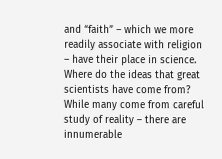and “faith” – which we more readily associate with religion – have their place in science. Where do the ideas that great scientists have come from? While many come from careful study of reality – there are innumerable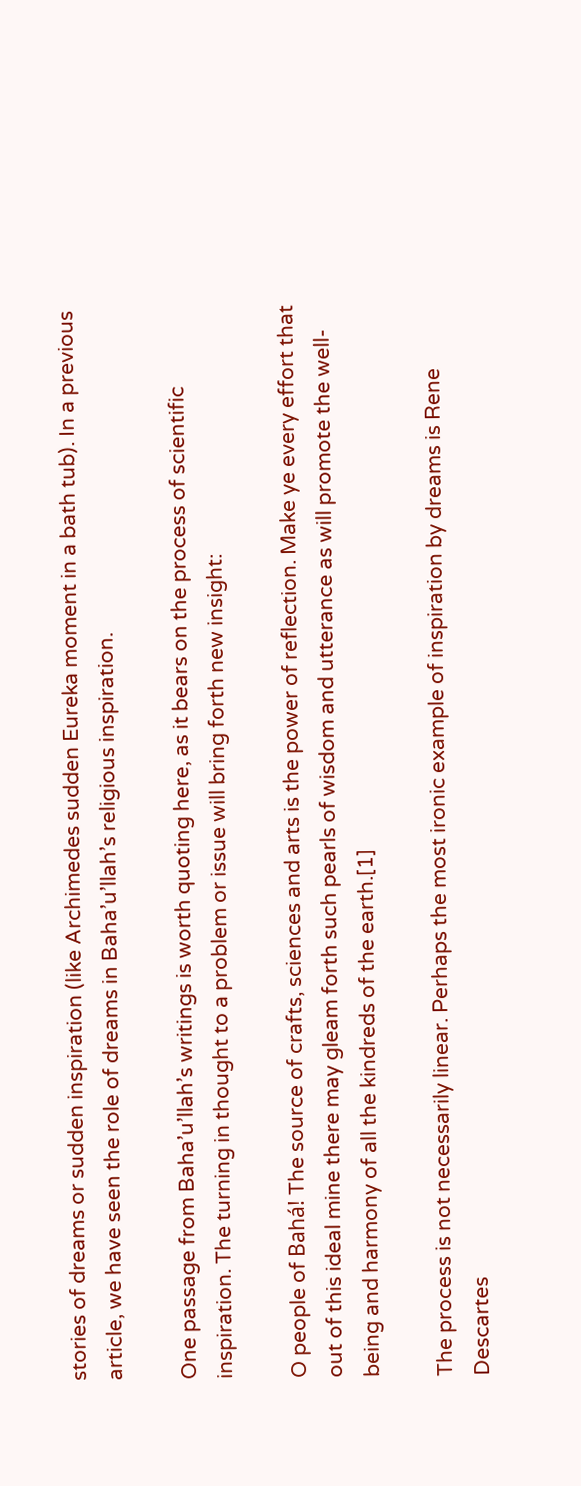stories of dreams or sudden inspiration (like Archimedes sudden Eureka moment in a bath tub). In a previous article, we have seen the role of dreams in Baha’u’llah’s religious inspiration.

One passage from Baha’u’llah’s writings is worth quoting here, as it bears on the process of scientific inspiration. The turning in thought to a problem or issue will bring forth new insight:

O people of Bahá! The source of crafts, sciences and arts is the power of reflection. Make ye every effort that out of this ideal mine there may gleam forth such pearls of wisdom and utterance as will promote the well-being and harmony of all the kindreds of the earth.[1]

The process is not necessarily linear. Perhaps the most ironic example of inspiration by dreams is Rene Descartes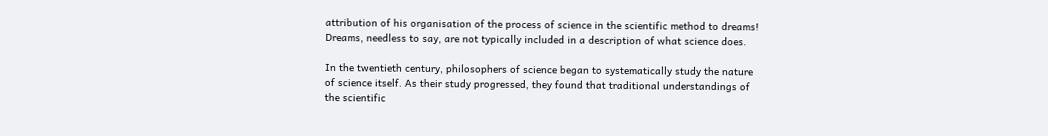attribution of his organisation of the process of science in the scientific method to dreams! Dreams, needless to say, are not typically included in a description of what science does.

In the twentieth century, philosophers of science began to systematically study the nature of science itself. As their study progressed, they found that traditional understandings of the scientific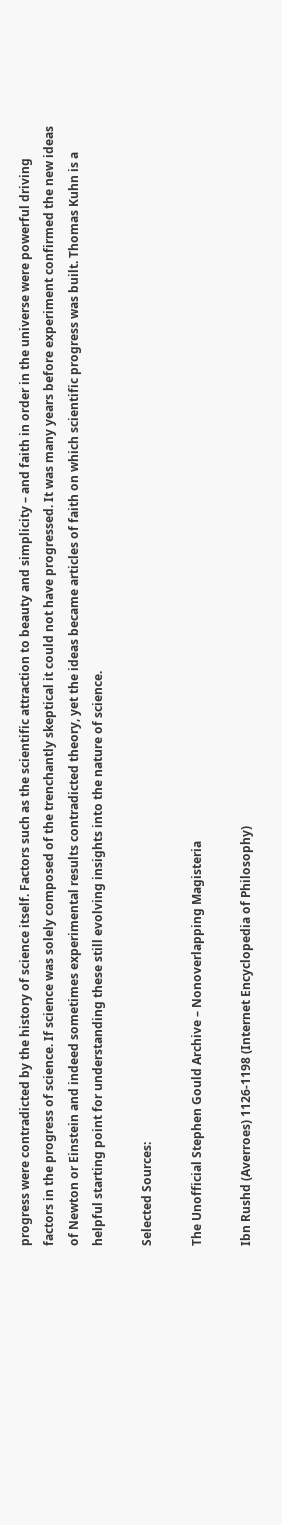progress were contradicted by the history of science itself. Factors such as the scientific attraction to beauty and simplicity – and faith in order in the universe were powerful driving factors in the progress of science. If science was solely composed of the trenchantly skeptical it could not have progressed. It was many years before experiment confirmed the new ideas of Newton or Einstein and indeed sometimes experimental results contradicted theory, yet the ideas became articles of faith on which scientific progress was built. Thomas Kuhn is a helpful starting point for understanding these still evolving insights into the nature of science.

Selected Sources:

The Unofficial Stephen Gould Archive – Nonoverlapping Magisteria

Ibn Rushd (Averroes) 1126-1198 (Internet Encyclopedia of Philosophy)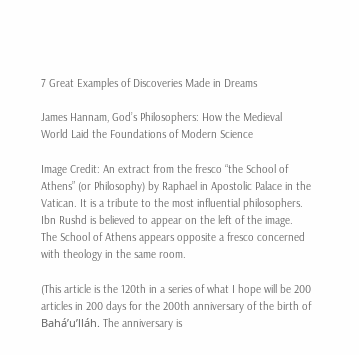7 Great Examples of Discoveries Made in Dreams

James Hannam, God’s Philosophers: How the Medieval World Laid the Foundations of Modern Science

Image Credit: An extract from the fresco “the School of Athens” (or Philosophy) by Raphael in Apostolic Palace in the Vatican. It is a tribute to the most influential philosophers. Ibn Rushd is believed to appear on the left of the image. The School of Athens appears opposite a fresco concerned with theology in the same room.

(This article is the 120th in a series of what I hope will be 200 articles in 200 days for the 200th anniversary of the birth of Bahá’u’lláh. The anniversary is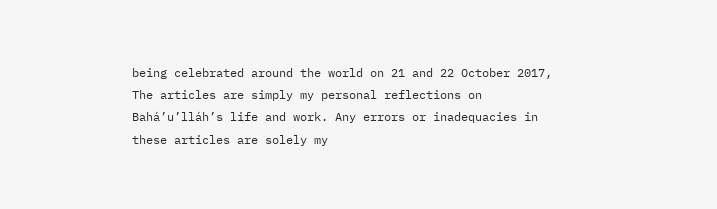being celebrated around the world on 21 and 22 October 2017, The articles are simply my personal reflections on Bahá’u’lláh’s life and work. Any errors or inadequacies in these articles are solely my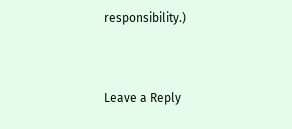responsibility.)


Leave a Reply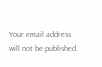Your email address will not be published.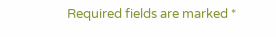Required fields are marked *